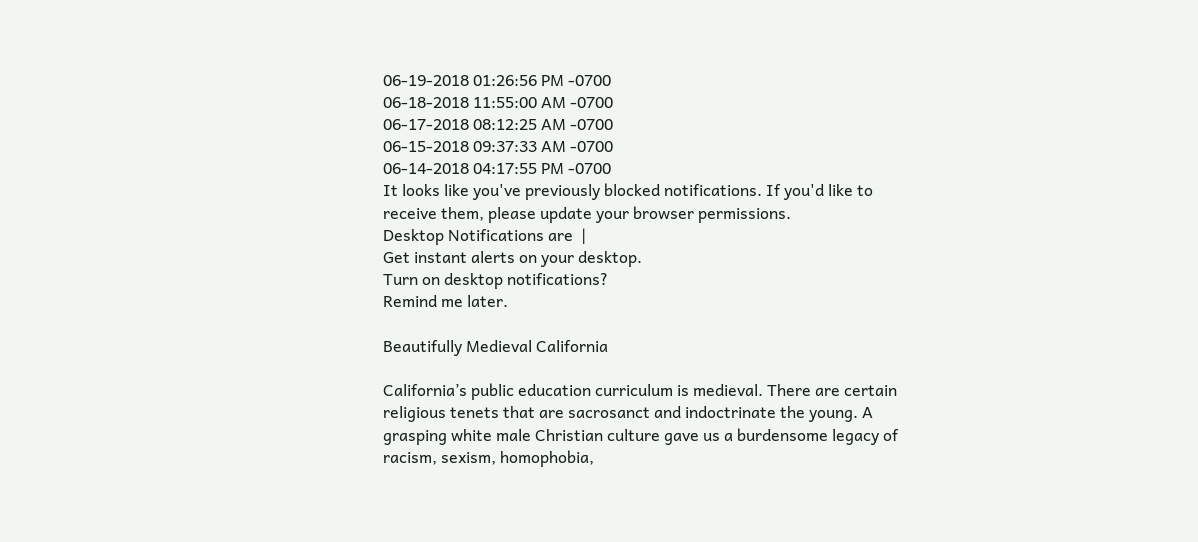06-19-2018 01:26:56 PM -0700
06-18-2018 11:55:00 AM -0700
06-17-2018 08:12:25 AM -0700
06-15-2018 09:37:33 AM -0700
06-14-2018 04:17:55 PM -0700
It looks like you've previously blocked notifications. If you'd like to receive them, please update your browser permissions.
Desktop Notifications are  |
Get instant alerts on your desktop.
Turn on desktop notifications?
Remind me later.

Beautifully Medieval California

California’s public education curriculum is medieval. There are certain religious tenets that are sacrosanct and indoctrinate the young. A grasping white male Christian culture gave us a burdensome legacy of racism, sexism, homophobia,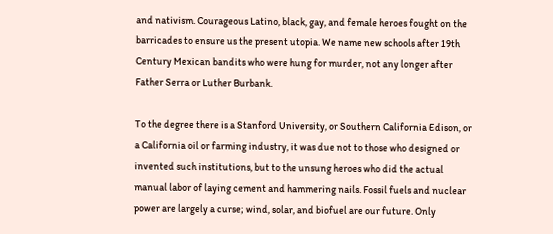and nativism. Courageous Latino, black, gay, and female heroes fought on the barricades to ensure us the present utopia. We name new schools after 19th Century Mexican bandits who were hung for murder, not any longer after Father Serra or Luther Burbank.

To the degree there is a Stanford University, or Southern California Edison, or a California oil or farming industry, it was due not to those who designed or invented such institutions, but to the unsung heroes who did the actual manual labor of laying cement and hammering nails. Fossil fuels and nuclear power are largely a curse; wind, solar, and biofuel are our future. Only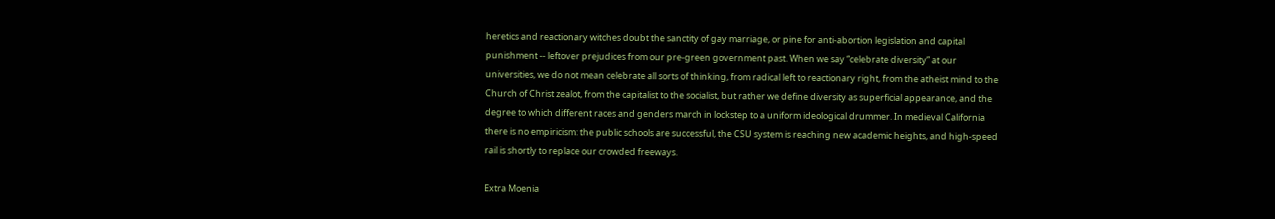heretics and reactionary witches doubt the sanctity of gay marriage, or pine for anti-abortion legislation and capital punishment -- leftover prejudices from our pre-green government past. When we say “celebrate diversity” at our universities, we do not mean celebrate all sorts of thinking, from radical left to reactionary right, from the atheist mind to the Church of Christ zealot, from the capitalist to the socialist, but rather we define diversity as superficial appearance, and the degree to which different races and genders march in lockstep to a uniform ideological drummer. In medieval California there is no empiricism: the public schools are successful, the CSU system is reaching new academic heights, and high-speed rail is shortly to replace our crowded freeways.

Extra Moenia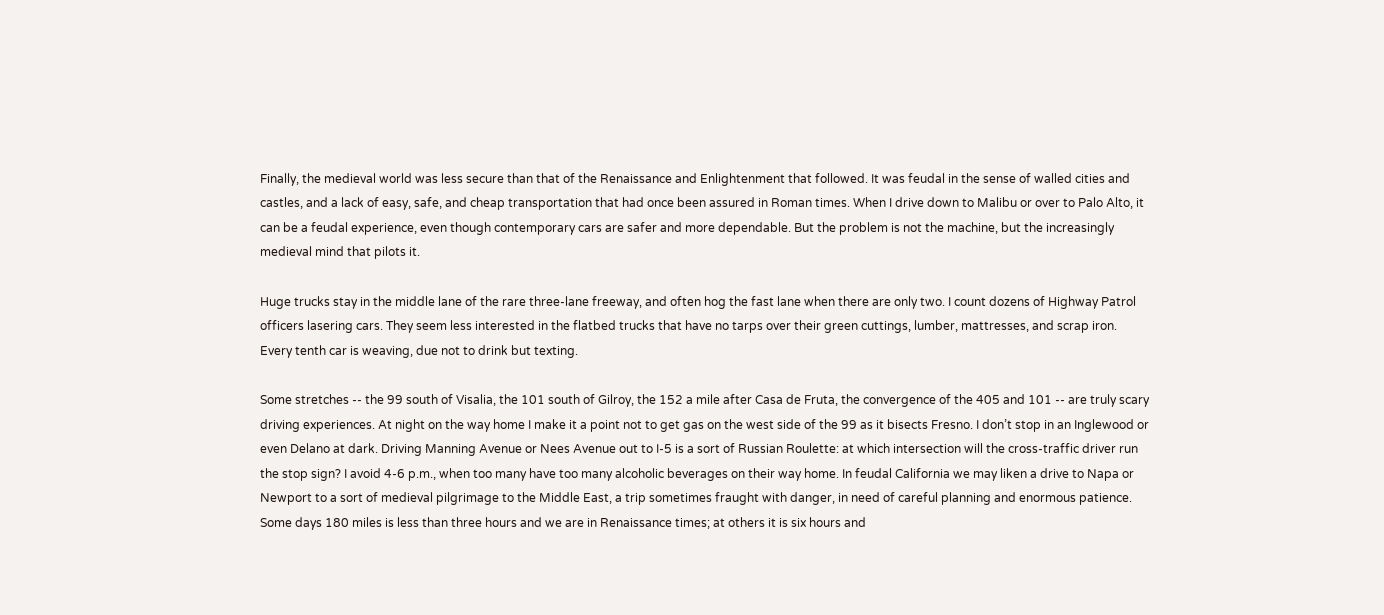Finally, the medieval world was less secure than that of the Renaissance and Enlightenment that followed. It was feudal in the sense of walled cities and castles, and a lack of easy, safe, and cheap transportation that had once been assured in Roman times. When I drive down to Malibu or over to Palo Alto, it can be a feudal experience, even though contemporary cars are safer and more dependable. But the problem is not the machine, but the increasingly medieval mind that pilots it.

Huge trucks stay in the middle lane of the rare three-lane freeway, and often hog the fast lane when there are only two. I count dozens of Highway Patrol officers lasering cars. They seem less interested in the flatbed trucks that have no tarps over their green cuttings, lumber, mattresses, and scrap iron. Every tenth car is weaving, due not to drink but texting.

Some stretches -- the 99 south of Visalia, the 101 south of Gilroy, the 152 a mile after Casa de Fruta, the convergence of the 405 and 101 -- are truly scary driving experiences. At night on the way home I make it a point not to get gas on the west side of the 99 as it bisects Fresno. I don’t stop in an Inglewood or even Delano at dark. Driving Manning Avenue or Nees Avenue out to I-5 is a sort of Russian Roulette: at which intersection will the cross-traffic driver run the stop sign? I avoid 4-6 p.m., when too many have too many alcoholic beverages on their way home. In feudal California we may liken a drive to Napa or Newport to a sort of medieval pilgrimage to the Middle East, a trip sometimes fraught with danger, in need of careful planning and enormous patience. Some days 180 miles is less than three hours and we are in Renaissance times; at others it is six hours and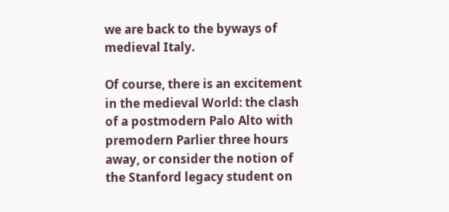we are back to the byways of medieval Italy.

Of course, there is an excitement in the medieval World: the clash of a postmodern Palo Alto with premodern Parlier three hours away, or consider the notion of the Stanford legacy student on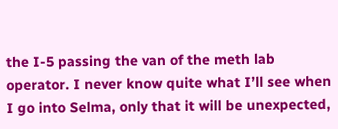the I-5 passing the van of the meth lab operator. I never know quite what I’ll see when I go into Selma, only that it will be unexpected,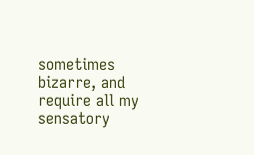sometimes bizarre, and require all my sensatory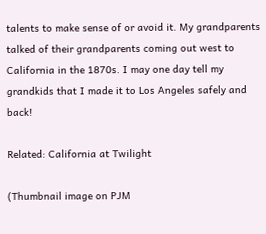talents to make sense of or avoid it. My grandparents talked of their grandparents coming out west to California in the 1870s. I may one day tell my grandkids that I made it to Los Angeles safely and back!

Related: California at Twilight

(Thumbnail image on PJM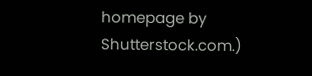homepage by Shutterstock.com.)